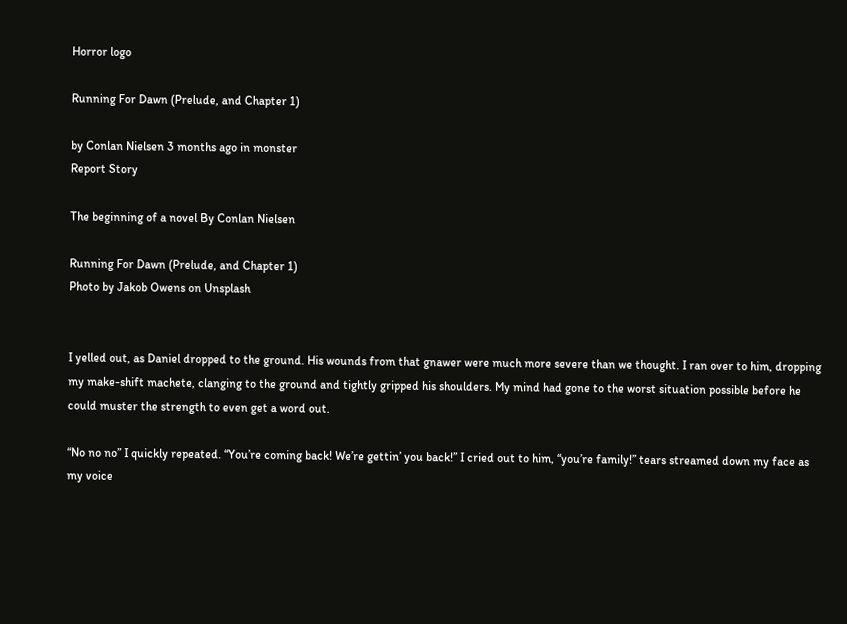Horror logo

Running For Dawn (Prelude, and Chapter 1)

by Conlan Nielsen 3 months ago in monster
Report Story

The beginning of a novel By Conlan Nielsen

Running For Dawn (Prelude, and Chapter 1)
Photo by Jakob Owens on Unsplash


I yelled out, as Daniel dropped to the ground. His wounds from that gnawer were much more severe than we thought. I ran over to him, dropping my make-shift machete, clanging to the ground and tightly gripped his shoulders. My mind had gone to the worst situation possible before he could muster the strength to even get a word out.

“No no no” I quickly repeated. “You’re coming back! We’re gettin’ you back!” I cried out to him, “you’re family!” tears streamed down my face as my voice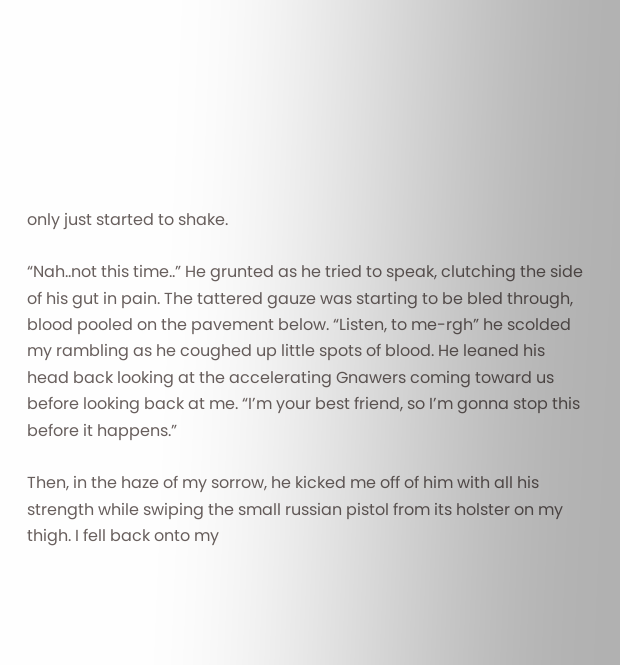only just started to shake.

“Nah..not this time..” He grunted as he tried to speak, clutching the side of his gut in pain. The tattered gauze was starting to be bled through, blood pooled on the pavement below. “Listen, to me-rgh” he scolded my rambling as he coughed up little spots of blood. He leaned his head back looking at the accelerating Gnawers coming toward us before looking back at me. “I’m your best friend, so I’m gonna stop this before it happens.”

Then, in the haze of my sorrow, he kicked me off of him with all his strength while swiping the small russian pistol from its holster on my thigh. I fell back onto my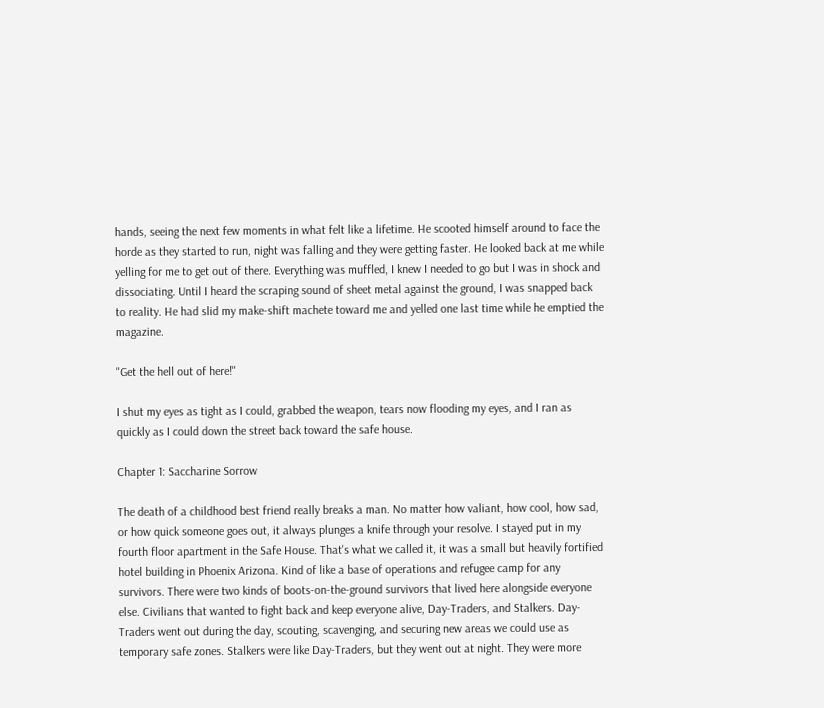hands, seeing the next few moments in what felt like a lifetime. He scooted himself around to face the horde as they started to run, night was falling and they were getting faster. He looked back at me while yelling for me to get out of there. Everything was muffled, I knew I needed to go but I was in shock and dissociating. Until I heard the scraping sound of sheet metal against the ground, I was snapped back to reality. He had slid my make-shift machete toward me and yelled one last time while he emptied the magazine.

"Get the hell out of here!"

I shut my eyes as tight as I could, grabbed the weapon, tears now flooding my eyes, and I ran as quickly as I could down the street back toward the safe house.

Chapter 1: Saccharine Sorrow

The death of a childhood best friend really breaks a man. No matter how valiant, how cool, how sad, or how quick someone goes out, it always plunges a knife through your resolve. I stayed put in my fourth floor apartment in the Safe House. That's what we called it, it was a small but heavily fortified hotel building in Phoenix Arizona. Kind of like a base of operations and refugee camp for any survivors. There were two kinds of boots-on-the-ground survivors that lived here alongside everyone else. Civilians that wanted to fight back and keep everyone alive, Day-Traders, and Stalkers. Day-Traders went out during the day, scouting, scavenging, and securing new areas we could use as temporary safe zones. Stalkers were like Day-Traders, but they went out at night. They were more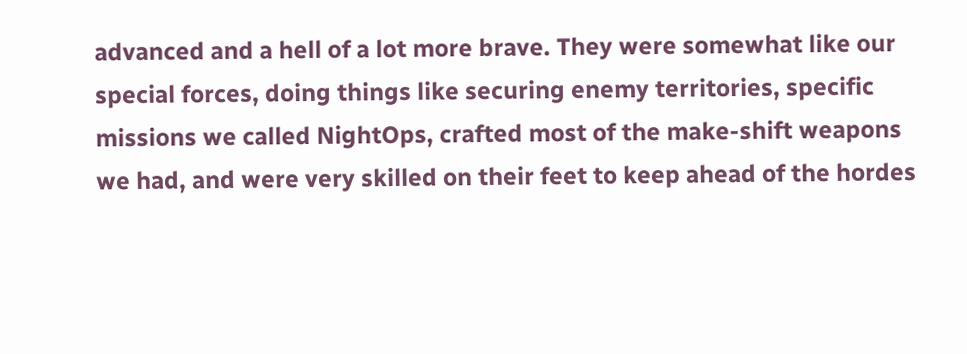advanced and a hell of a lot more brave. They were somewhat like our special forces, doing things like securing enemy territories, specific missions we called NightOps, crafted most of the make-shift weapons we had, and were very skilled on their feet to keep ahead of the hordes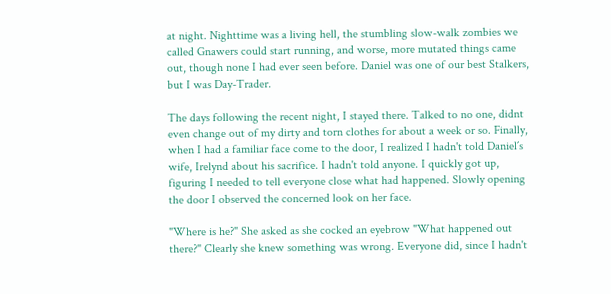at night. Nighttime was a living hell, the stumbling slow-walk zombies we called Gnawers could start running, and worse, more mutated things came out, though none I had ever seen before. Daniel was one of our best Stalkers, but I was Day-Trader.

The days following the recent night, I stayed there. Talked to no one, didnt even change out of my dirty and torn clothes for about a week or so. Finally, when I had a familiar face come to the door, I realized I hadn't told Daniel´s wife, Irelynd about his sacrifice. I hadn't told anyone. I quickly got up, figuring I needed to tell everyone close what had happened. Slowly opening the door I observed the concerned look on her face.

"Where is he?" She asked as she cocked an eyebrow "What happened out there?" Clearly she knew something was wrong. Everyone did, since I hadn't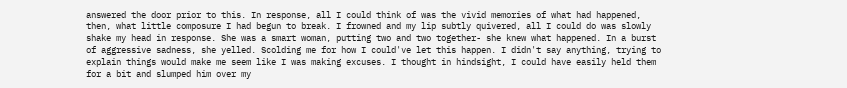answered the door prior to this. In response, all I could think of was the vivid memories of what had happened, then, what little composure I had begun to break. I frowned and my lip subtly quivered, all I could do was slowly shake my head in response. She was a smart woman, putting two and two together- she knew what happened. In a burst of aggressive sadness, she yelled. Scolding me for how I could've let this happen. I didn't say anything, trying to explain things would make me seem like I was making excuses. I thought in hindsight, I could have easily held them for a bit and slumped him over my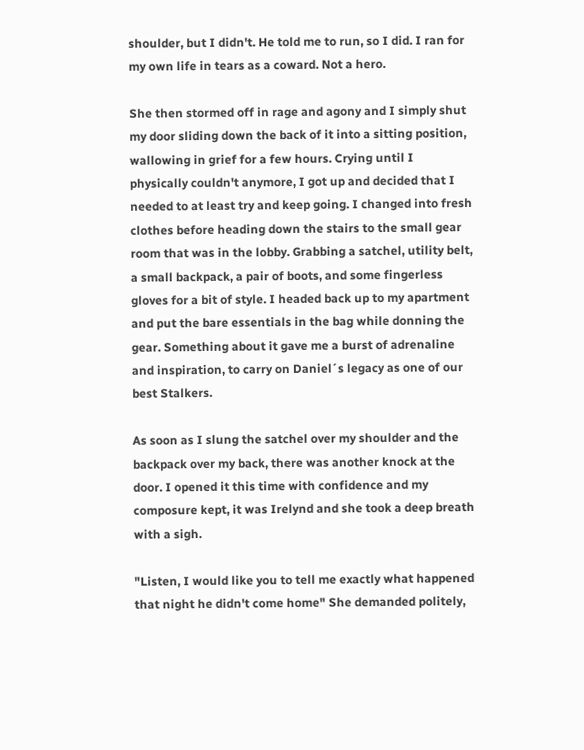shoulder, but I didn't. He told me to run, so I did. I ran for my own life in tears as a coward. Not a hero.

She then stormed off in rage and agony and I simply shut my door sliding down the back of it into a sitting position, wallowing in grief for a few hours. Crying until I physically couldn't anymore, I got up and decided that I needed to at least try and keep going. I changed into fresh clothes before heading down the stairs to the small gear room that was in the lobby. Grabbing a satchel, utility belt, a small backpack, a pair of boots, and some fingerless gloves for a bit of style. I headed back up to my apartment and put the bare essentials in the bag while donning the gear. Something about it gave me a burst of adrenaline and inspiration, to carry on Daniel´s legacy as one of our best Stalkers.

As soon as I slung the satchel over my shoulder and the backpack over my back, there was another knock at the door. I opened it this time with confidence and my composure kept, it was Irelynd and she took a deep breath with a sigh.

"Listen, I would like you to tell me exactly what happened that night he didn't come home" She demanded politely,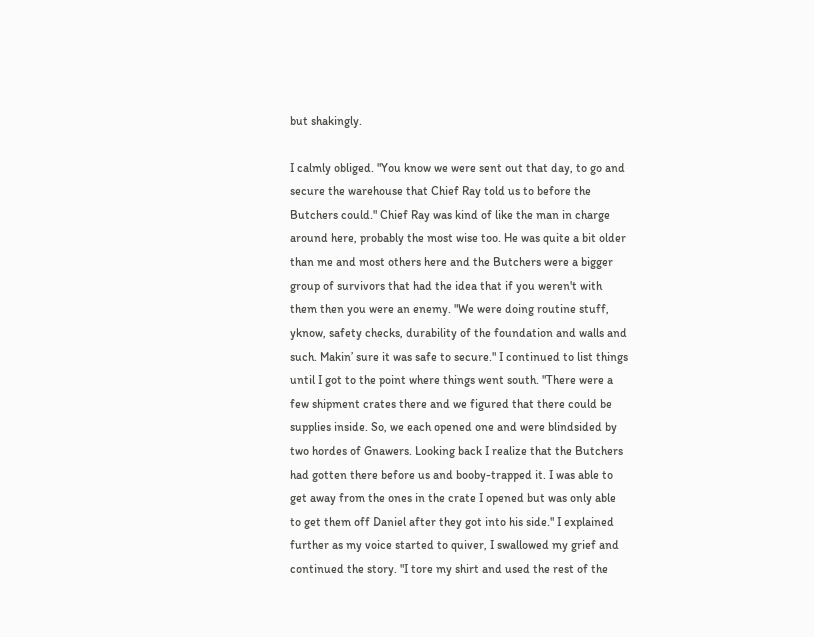but shakingly.

I calmly obliged. "You know we were sent out that day, to go and secure the warehouse that Chief Ray told us to before the Butchers could." Chief Ray was kind of like the man in charge around here, probably the most wise too. He was quite a bit older than me and most others here and the Butchers were a bigger group of survivors that had the idea that if you weren't with them then you were an enemy. "We were doing routine stuff, yknow, safety checks, durability of the foundation and walls and such. Makin’ sure it was safe to secure." I continued to list things until I got to the point where things went south. "There were a few shipment crates there and we figured that there could be supplies inside. So, we each opened one and were blindsided by two hordes of Gnawers. Looking back I realize that the Butchers had gotten there before us and booby-trapped it. I was able to get away from the ones in the crate I opened but was only able to get them off Daniel after they got into his side." I explained further as my voice started to quiver, I swallowed my grief and continued the story. "I tore my shirt and used the rest of the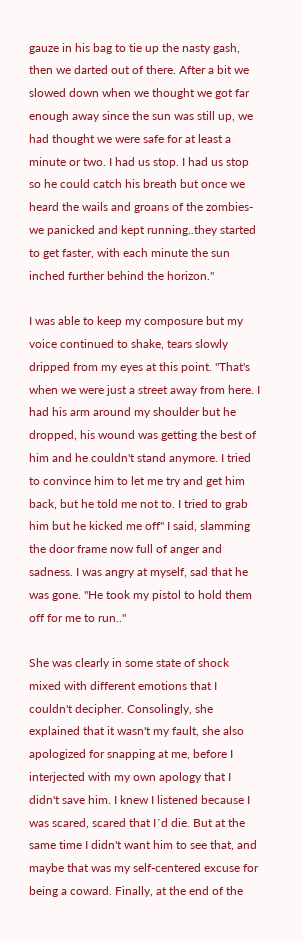gauze in his bag to tie up the nasty gash, then we darted out of there. After a bit we slowed down when we thought we got far enough away since the sun was still up, we had thought we were safe for at least a minute or two. I had us stop. I had us stop so he could catch his breath but once we heard the wails and groans of the zombies- we panicked and kept running..they started to get faster, with each minute the sun inched further behind the horizon."

I was able to keep my composure but my voice continued to shake, tears slowly dripped from my eyes at this point. "That's when we were just a street away from here. I had his arm around my shoulder but he dropped, his wound was getting the best of him and he couldn't stand anymore. I tried to convince him to let me try and get him back, but he told me not to. I tried to grab him but he kicked me off" I said, slamming the door frame now full of anger and sadness. I was angry at myself, sad that he was gone. "He took my pistol to hold them off for me to run.."

She was clearly in some state of shock mixed with different emotions that I couldn't decipher. Consolingly, she explained that it wasn't my fault, she also apologized for snapping at me, before I interjected with my own apology that I didn't save him. I knew I listened because I was scared, scared that I´d die. But at the same time I didn't want him to see that, and maybe that was my self-centered excuse for being a coward. Finally, at the end of the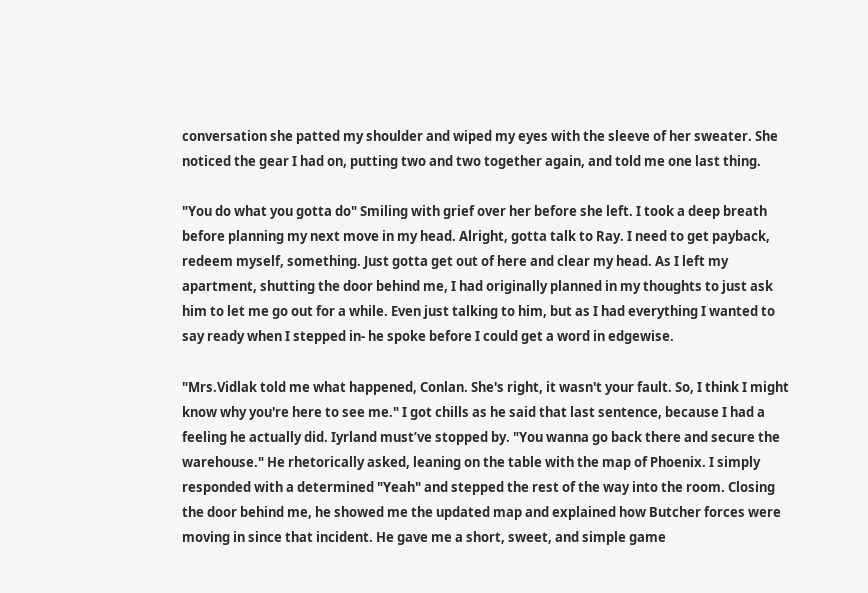conversation she patted my shoulder and wiped my eyes with the sleeve of her sweater. She noticed the gear I had on, putting two and two together again, and told me one last thing.

"You do what you gotta do" Smiling with grief over her before she left. I took a deep breath before planning my next move in my head. Alright, gotta talk to Ray. I need to get payback, redeem myself, something. Just gotta get out of here and clear my head. As I left my apartment, shutting the door behind me, I had originally planned in my thoughts to just ask him to let me go out for a while. Even just talking to him, but as I had everything I wanted to say ready when I stepped in- he spoke before I could get a word in edgewise.

"Mrs.Vidlak told me what happened, Conlan. She's right, it wasn't your fault. So, I think I might know why you're here to see me." I got chills as he said that last sentence, because I had a feeling he actually did. Iyrland must’ve stopped by. "You wanna go back there and secure the warehouse." He rhetorically asked, leaning on the table with the map of Phoenix. I simply responded with a determined "Yeah" and stepped the rest of the way into the room. Closing the door behind me, he showed me the updated map and explained how Butcher forces were moving in since that incident. He gave me a short, sweet, and simple game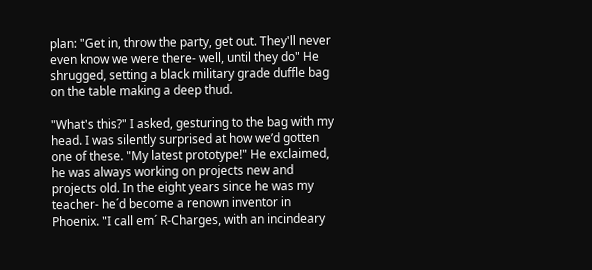plan: "Get in, throw the party, get out. They'll never even know we were there- well, until they do" He shrugged, setting a black military grade duffle bag on the table making a deep thud.

"What's this?" I asked, gesturing to the bag with my head. I was silently surprised at how we’d gotten one of these. "My latest prototype!" He exclaimed, he was always working on projects new and projects old. In the eight years since he was my teacher- he´d become a renown inventor in Phoenix. "I call em´ R-Charges, with an incindeary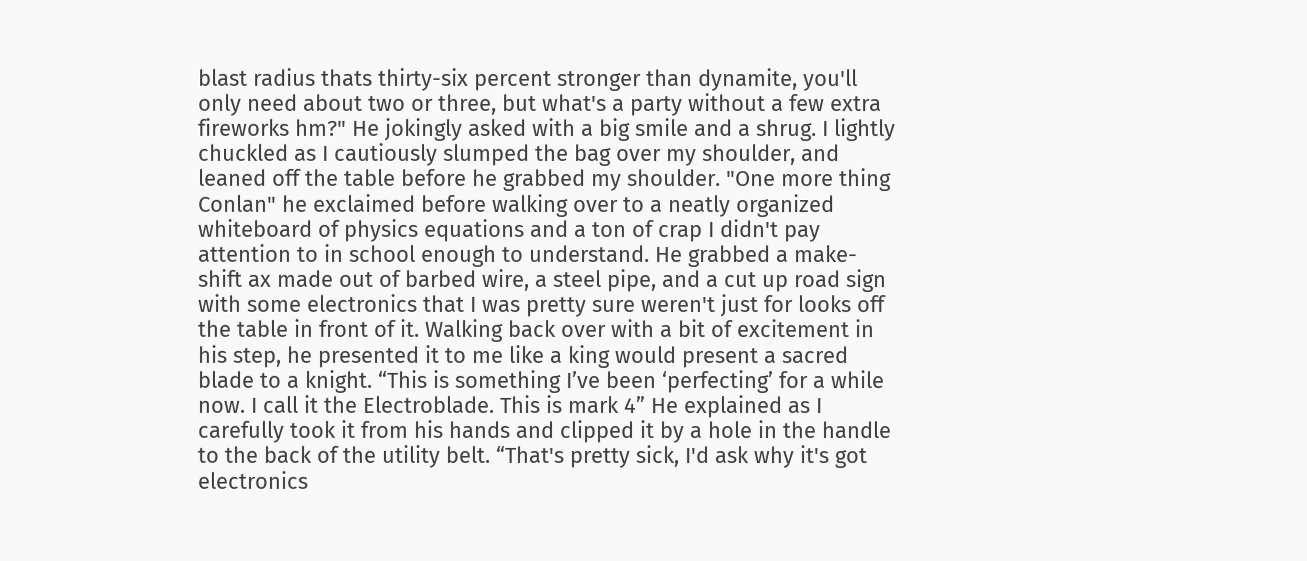blast radius thats thirty-six percent stronger than dynamite, you'll only need about two or three, but what's a party without a few extra fireworks hm?" He jokingly asked with a big smile and a shrug. I lightly chuckled as I cautiously slumped the bag over my shoulder, and leaned off the table before he grabbed my shoulder. "One more thing Conlan" he exclaimed before walking over to a neatly organized whiteboard of physics equations and a ton of crap I didn't pay attention to in school enough to understand. He grabbed a make-shift ax made out of barbed wire, a steel pipe, and a cut up road sign with some electronics that I was pretty sure weren't just for looks off the table in front of it. Walking back over with a bit of excitement in his step, he presented it to me like a king would present a sacred blade to a knight. “This is something I’ve been ‘perfecting’ for a while now. I call it the Electroblade. This is mark 4” He explained as I carefully took it from his hands and clipped it by a hole in the handle to the back of the utility belt. “That's pretty sick, I'd ask why it's got electronics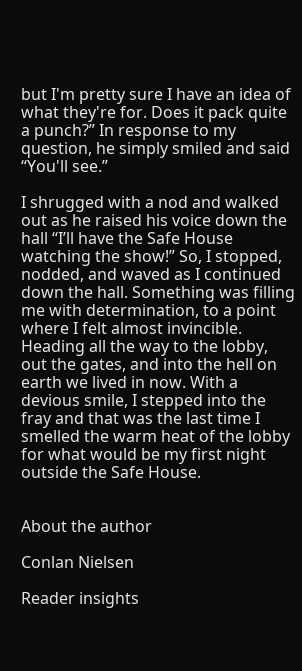but I'm pretty sure I have an idea of what they're for. Does it pack quite a punch?” In response to my question, he simply smiled and said “You'll see.”

I shrugged with a nod and walked out as he raised his voice down the hall “I’ll have the Safe House watching the show!” So, I stopped, nodded, and waved as I continued down the hall. Something was filling me with determination, to a point where I felt almost invincible. Heading all the way to the lobby, out the gates, and into the hell on earth we lived in now. With a devious smile, I stepped into the fray and that was the last time I smelled the warm heat of the lobby for what would be my first night outside the Safe House.


About the author

Conlan Nielsen

Reader insights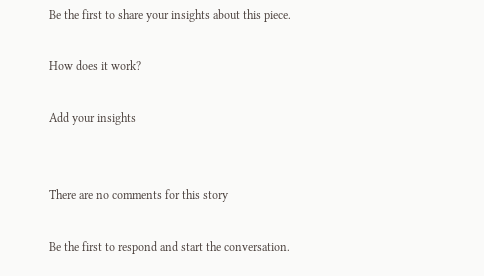Be the first to share your insights about this piece.

How does it work?

Add your insights


There are no comments for this story

Be the first to respond and start the conversation.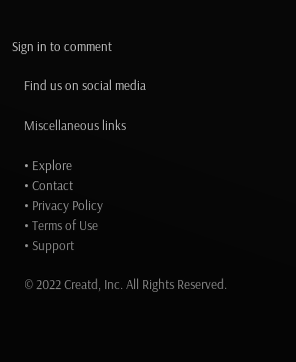Sign in to comment

    Find us on social media

    Miscellaneous links

    • Explore
    • Contact
    • Privacy Policy
    • Terms of Use
    • Support

    © 2022 Creatd, Inc. All Rights Reserved.